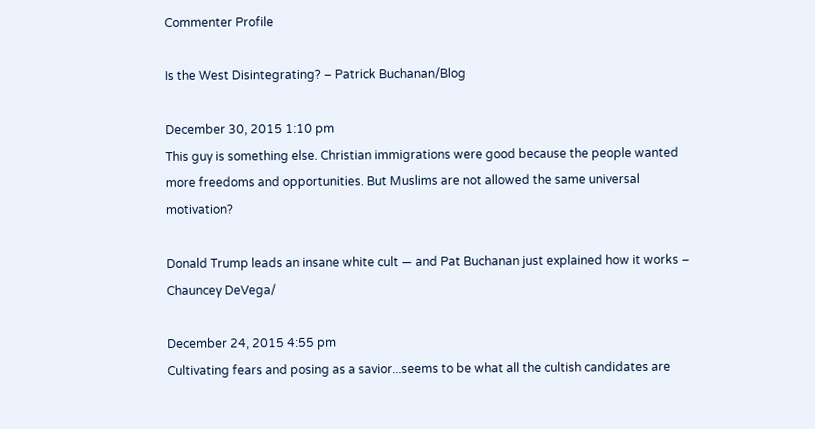Commenter Profile

Is the West Disintegrating? – Patrick Buchanan/Blog

December 30, 2015 1:10 pm
This guy is something else. Christian immigrations were good because the people wanted more freedoms and opportunities. But Muslims are not allowed the same universal motivation?

Donald Trump leads an insane white cult — and Pat Buchanan just explained how it works – Chauncey DeVega/

December 24, 2015 4:55 pm
Cultivating fears and posing as a savior...seems to be what all the cultish candidates are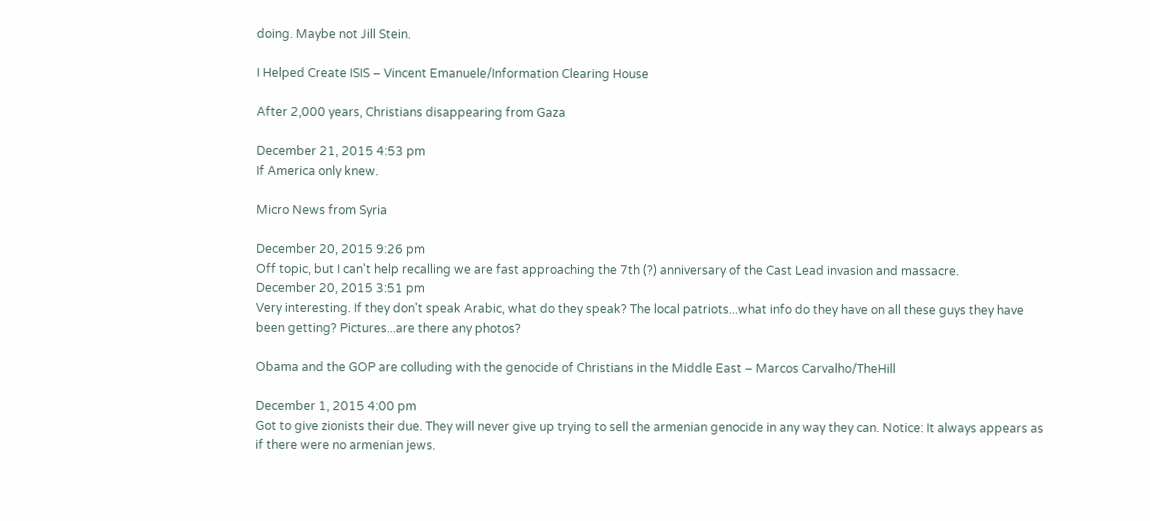doing. Maybe not Jill Stein.

I Helped Create ISIS – Vincent Emanuele/Information Clearing House

After 2,000 years, Christians disappearing from Gaza

December 21, 2015 4:53 pm
If America only knew.

Micro News from Syria

December 20, 2015 9:26 pm
Off topic, but I can't help recalling we are fast approaching the 7th (?) anniversary of the Cast Lead invasion and massacre.
December 20, 2015 3:51 pm
Very interesting. If they don't speak Arabic, what do they speak? The local patriots...what info do they have on all these guys they have been getting? Pictures...are there any photos?

Obama and the GOP are colluding with the genocide of Christians in the Middle East – Marcos Carvalho/TheHill

December 1, 2015 4:00 pm
Got to give zionists their due. They will never give up trying to sell the armenian genocide in any way they can. Notice: It always appears as if there were no armenian jews.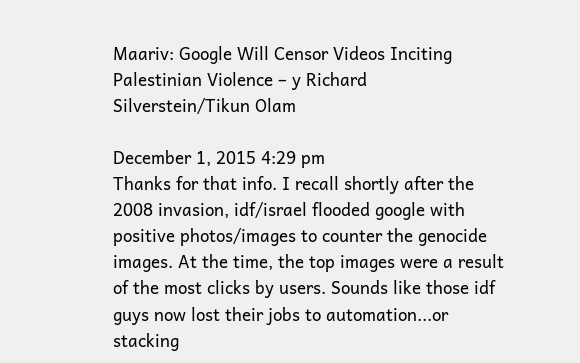Maariv: Google Will Censor Videos Inciting Palestinian Violence – y Richard Silverstein/Tikun Olam

December 1, 2015 4:29 pm
Thanks for that info. I recall shortly after the 2008 invasion, idf/israel flooded google with positive photos/images to counter the genocide images. At the time, the top images were a result of the most clicks by users. Sounds like those idf guys now lost their jobs to automation...or stacking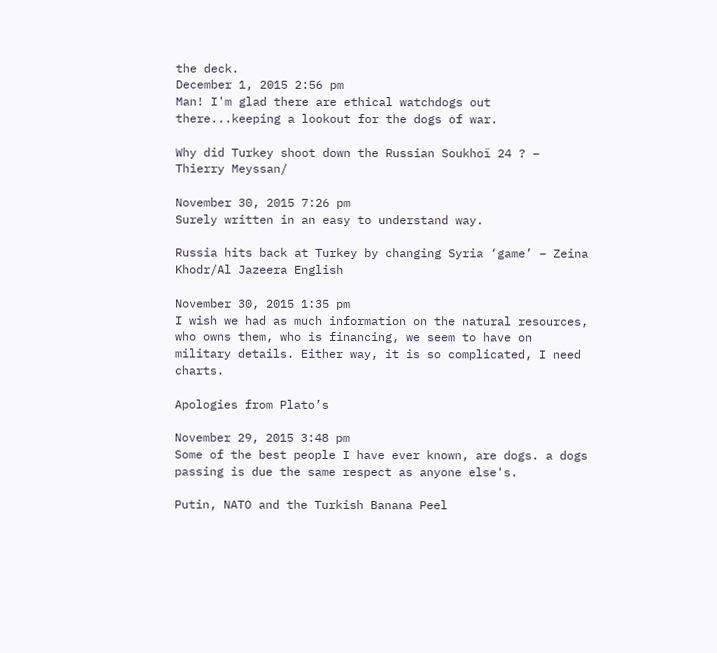the deck.
December 1, 2015 2:56 pm
Man! I'm glad there are ethical watchdogs out there...keeping a lookout for the dogs of war.

Why did Turkey shoot down the Russian Soukhoï 24 ? – Thierry Meyssan/

November 30, 2015 7:26 pm
Surely written in an easy to understand way.

Russia hits back at Turkey by changing Syria ‘game’ – Zeina Khodr/Al Jazeera English

November 30, 2015 1:35 pm
I wish we had as much information on the natural resources, who owns them, who is financing, we seem to have on military details. Either way, it is so complicated, I need charts.

Apologies from Plato’s

November 29, 2015 3:48 pm
Some of the best people I have ever known, are dogs. a dogs passing is due the same respect as anyone else's.

Putin, NATO and the Turkish Banana Peel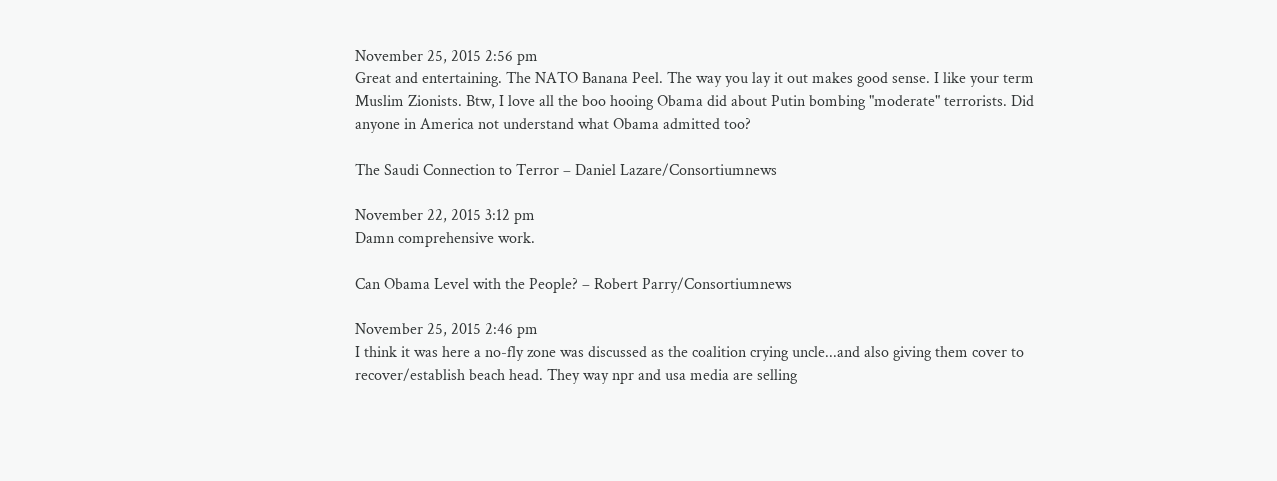November 25, 2015 2:56 pm
Great and entertaining. The NATO Banana Peel. The way you lay it out makes good sense. I like your term Muslim Zionists. Btw, I love all the boo hooing Obama did about Putin bombing "moderate" terrorists. Did anyone in America not understand what Obama admitted too?

The Saudi Connection to Terror – Daniel Lazare/Consortiumnews

November 22, 2015 3:12 pm
Damn comprehensive work.

Can Obama Level with the People? – Robert Parry/Consortiumnews

November 25, 2015 2:46 pm
I think it was here a no-fly zone was discussed as the coalition crying uncle...and also giving them cover to recover/establish beach head. They way npr and usa media are selling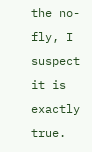the no-fly, I suspect it is exactly true.